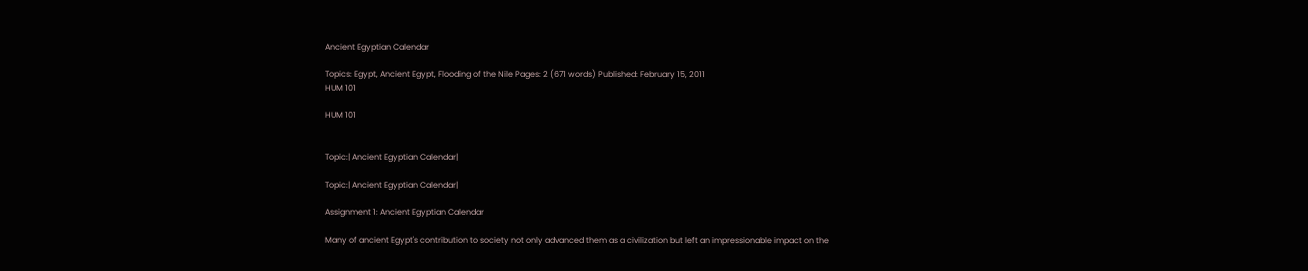Ancient Egyptian Calendar

Topics: Egypt, Ancient Egypt, Flooding of the Nile Pages: 2 (671 words) Published: February 15, 2011
HUM 101

HUM 101


Topic:| Ancient Egyptian Calendar|

Topic:| Ancient Egyptian Calendar|

Assignment 1: Ancient Egyptian Calendar

Many of ancient Egypt's contribution to society not only advanced them as a civilization but left an impressionable impact on the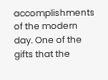accomplishments of the modern day. One of the gifts that the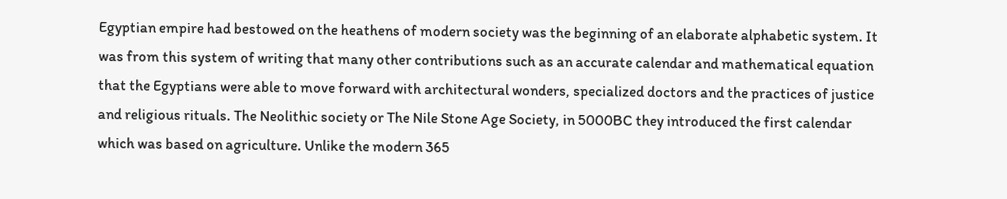Egyptian empire had bestowed on the heathens of modern society was the beginning of an elaborate alphabetic system. It was from this system of writing that many other contributions such as an accurate calendar and mathematical equation that the Egyptians were able to move forward with architectural wonders, specialized doctors and the practices of justice and religious rituals. The Neolithic society or The Nile Stone Age Society, in 5000BC they introduced the first calendar which was based on agriculture. Unlike the modern 365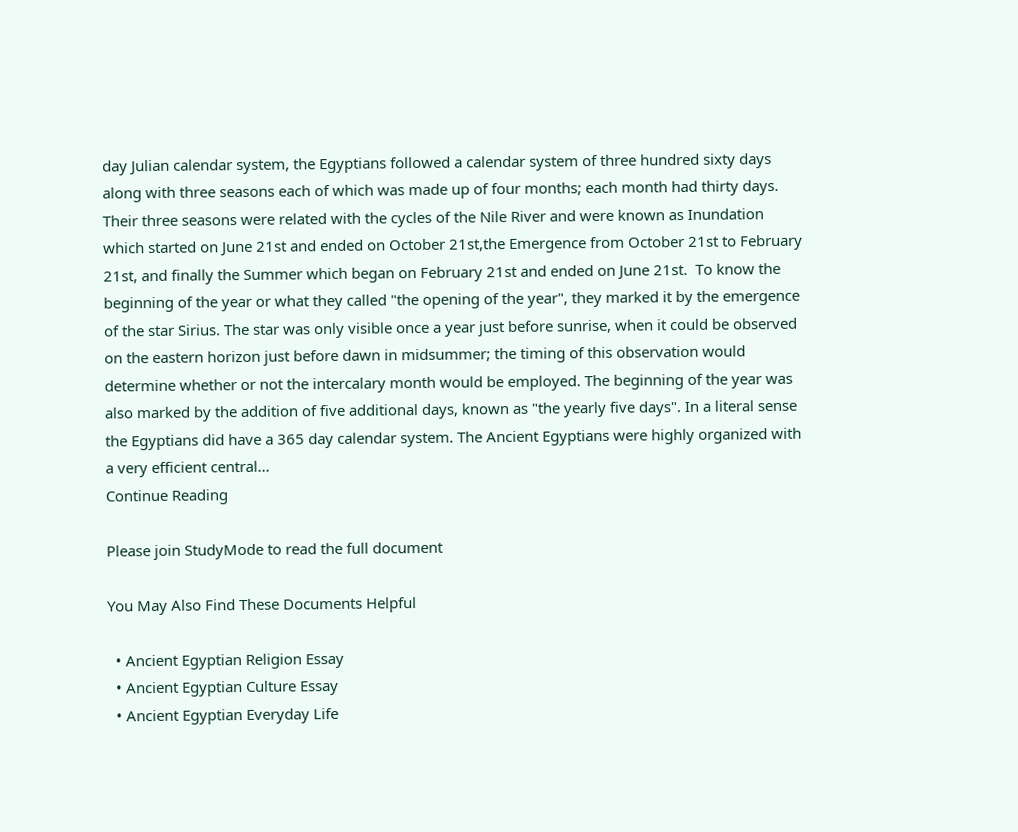day Julian calendar system, the Egyptians followed a calendar system of three hundred sixty days along with three seasons each of which was made up of four months; each month had thirty days. Their three seasons were related with the cycles of the Nile River and were known as Inundation which started on June 21st and ended on October 21st,the Emergence from October 21st to February 21st, and finally the Summer which began on February 21st and ended on June 21st.  To know the beginning of the year or what they called "the opening of the year", they marked it by the emergence of the star Sirius. The star was only visible once a year just before sunrise, when it could be observed on the eastern horizon just before dawn in midsummer; the timing of this observation would determine whether or not the intercalary month would be employed. The beginning of the year was also marked by the addition of five additional days, known as "the yearly five days". In a literal sense the Egyptians did have a 365 day calendar system. The Ancient Egyptians were highly organized with a very efficient central...
Continue Reading

Please join StudyMode to read the full document

You May Also Find These Documents Helpful

  • Ancient Egyptian Religion Essay
  • Ancient Egyptian Culture Essay
  • Ancient Egyptian Everyday Life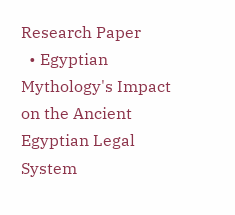Research Paper
  • Egyptian Mythology's Impact on the Ancient Egyptian Legal System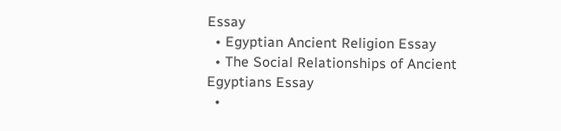Essay
  • Egyptian Ancient Religion Essay
  • The Social Relationships of Ancient Egyptians Essay
  •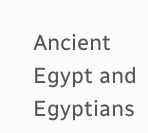Ancient Egypt and Egyptians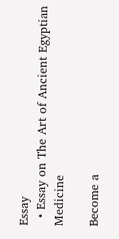Essay
  • Essay on The Art of Ancient Egyptian Medicine

Become a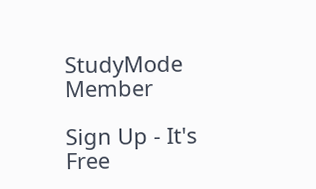StudyMode Member

Sign Up - It's Free